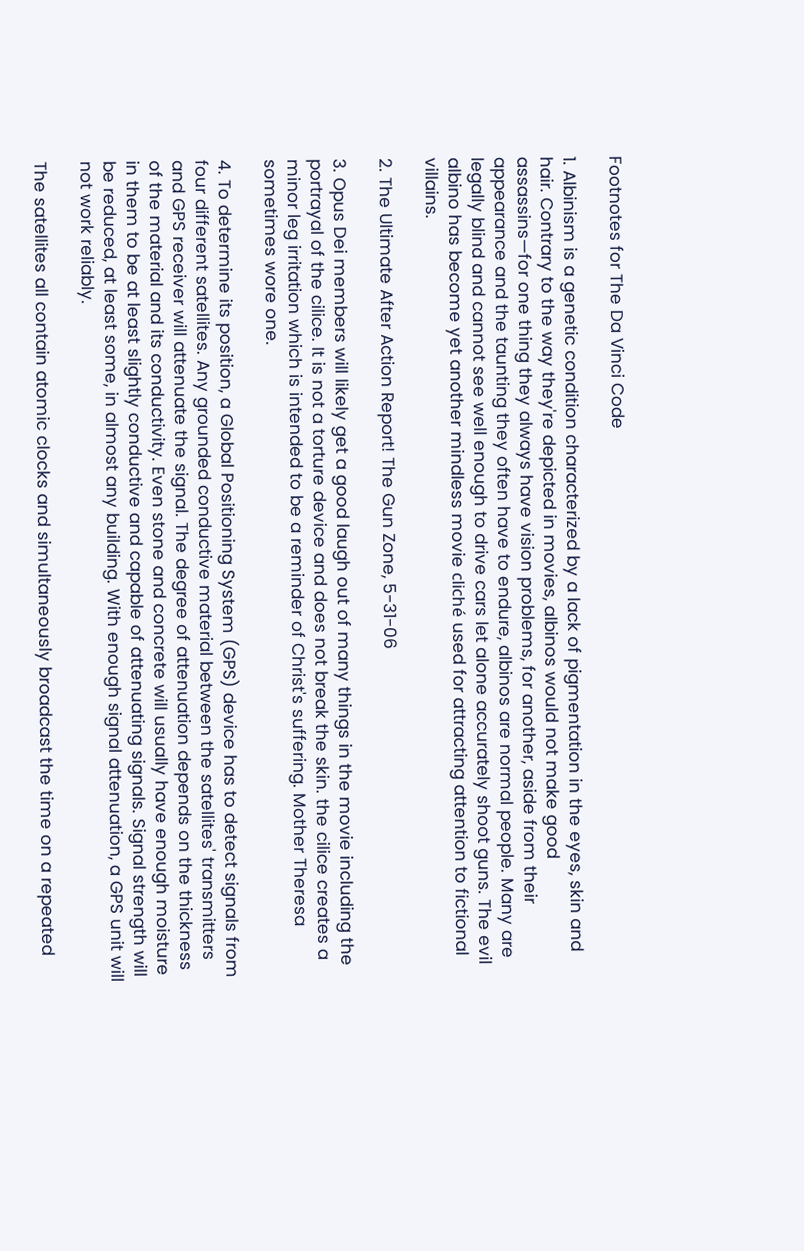Footnotes for The Da Vinci Code

1. Albinism is a genetic condition characterized by a lack of pigmentation in the eyes, skin and hair. Contrary to the way they're depicted in movies, albinos would not make good assassins—for one thing they always have vision problems, for another, aside from their appearance and the taunting they often have to endure, albinos are normal people. Many are legally blind and cannot see well enough to drive cars let alone accurately shoot guns. The evil albino has become yet another mindless movie cliché used for attracting attention to fictional villains.

2. The Ultimate After Action Report! The Gun Zone, 5-31-06

3. Opus Dei members will likely get a good laugh out of many things in the movie including the portrayal of the cilice. It is not a torture device and does not break the skin. the cilice creates a minor leg irritation which is intended to be a reminder of Christ's suffering. Mother Theresa sometimes wore one.

4. To determine its position, a Global Positioning System (GPS) device has to detect signals from four different satellites. Any grounded conductive material between the satellites' transmitters and GPS receiver will attenuate the signal. The degree of attenuation depends on the thickness of the material and its conductivity. Even stone and concrete will usually have enough moisture in them to be at least slightly conductive and capable of attenuating signals. Signal strength will be reduced, at least some, in almost any building. With enough signal attenuation, a GPS unit will not work reliably.

The satellites all contain atomic clocks and simultaneously broadcast the time on a repeated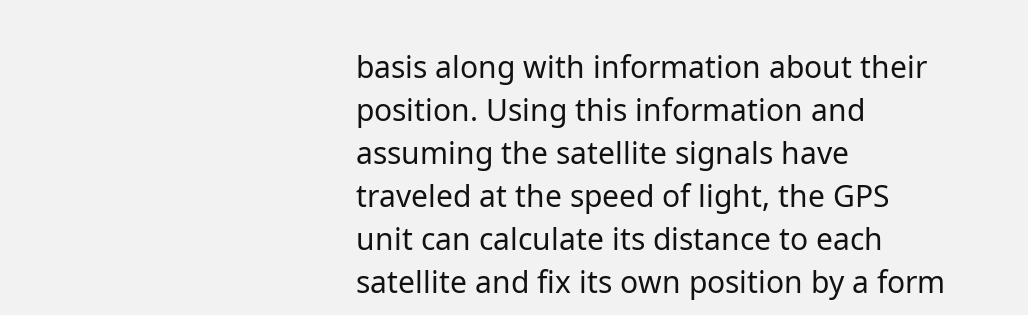basis along with information about their position. Using this information and assuming the satellite signals have traveled at the speed of light, the GPS unit can calculate its distance to each satellite and fix its own position by a form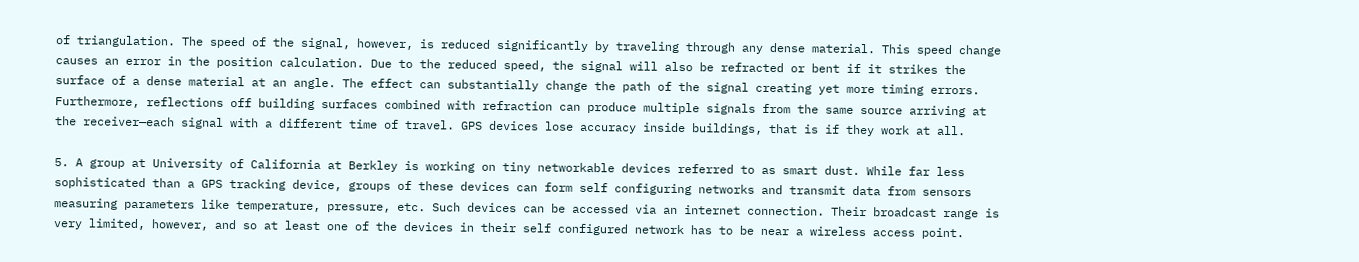of triangulation. The speed of the signal, however, is reduced significantly by traveling through any dense material. This speed change causes an error in the position calculation. Due to the reduced speed, the signal will also be refracted or bent if it strikes the surface of a dense material at an angle. The effect can substantially change the path of the signal creating yet more timing errors. Furthermore, reflections off building surfaces combined with refraction can produce multiple signals from the same source arriving at the receiver—each signal with a different time of travel. GPS devices lose accuracy inside buildings, that is if they work at all.

5. A group at University of California at Berkley is working on tiny networkable devices referred to as smart dust. While far less sophisticated than a GPS tracking device, groups of these devices can form self configuring networks and transmit data from sensors measuring parameters like temperature, pressure, etc. Such devices can be accessed via an internet connection. Their broadcast range is very limited, however, and so at least one of the devices in their self configured network has to be near a wireless access point.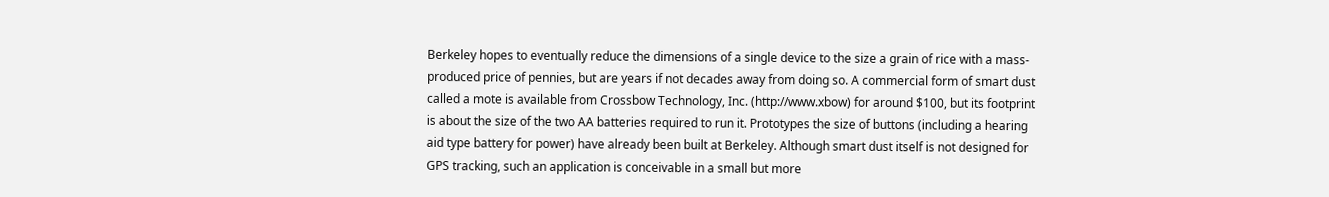Berkeley hopes to eventually reduce the dimensions of a single device to the size a grain of rice with a mass-produced price of pennies, but are years if not decades away from doing so. A commercial form of smart dust called a mote is available from Crossbow Technology, Inc. (http://www.xbow) for around $100, but its footprint is about the size of the two AA batteries required to run it. Prototypes the size of buttons (including a hearing aid type battery for power) have already been built at Berkeley. Although smart dust itself is not designed for GPS tracking, such an application is conceivable in a small but more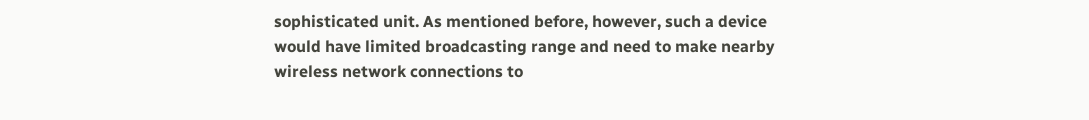sophisticated unit. As mentioned before, however, such a device would have limited broadcasting range and need to make nearby wireless network connections to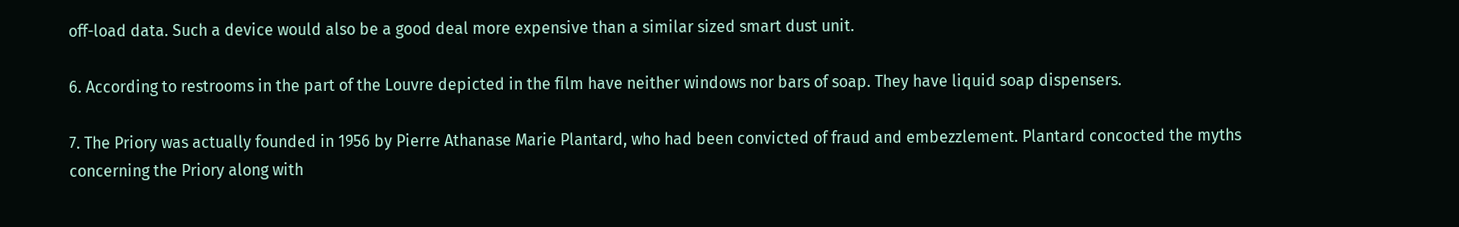off-load data. Such a device would also be a good deal more expensive than a similar sized smart dust unit.

6. According to restrooms in the part of the Louvre depicted in the film have neither windows nor bars of soap. They have liquid soap dispensers.

7. The Priory was actually founded in 1956 by Pierre Athanase Marie Plantard, who had been convicted of fraud and embezzlement. Plantard concocted the myths concerning the Priory along with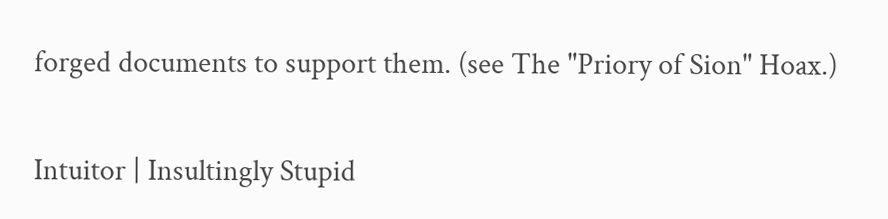forged documents to support them. (see The "Priory of Sion" Hoax.)


Intuitor | Insultingly Stupid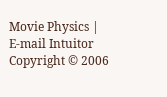Movie Physics | E-mail Intuitor
Copyright © 2006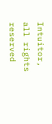Intuitor, all rights reserved